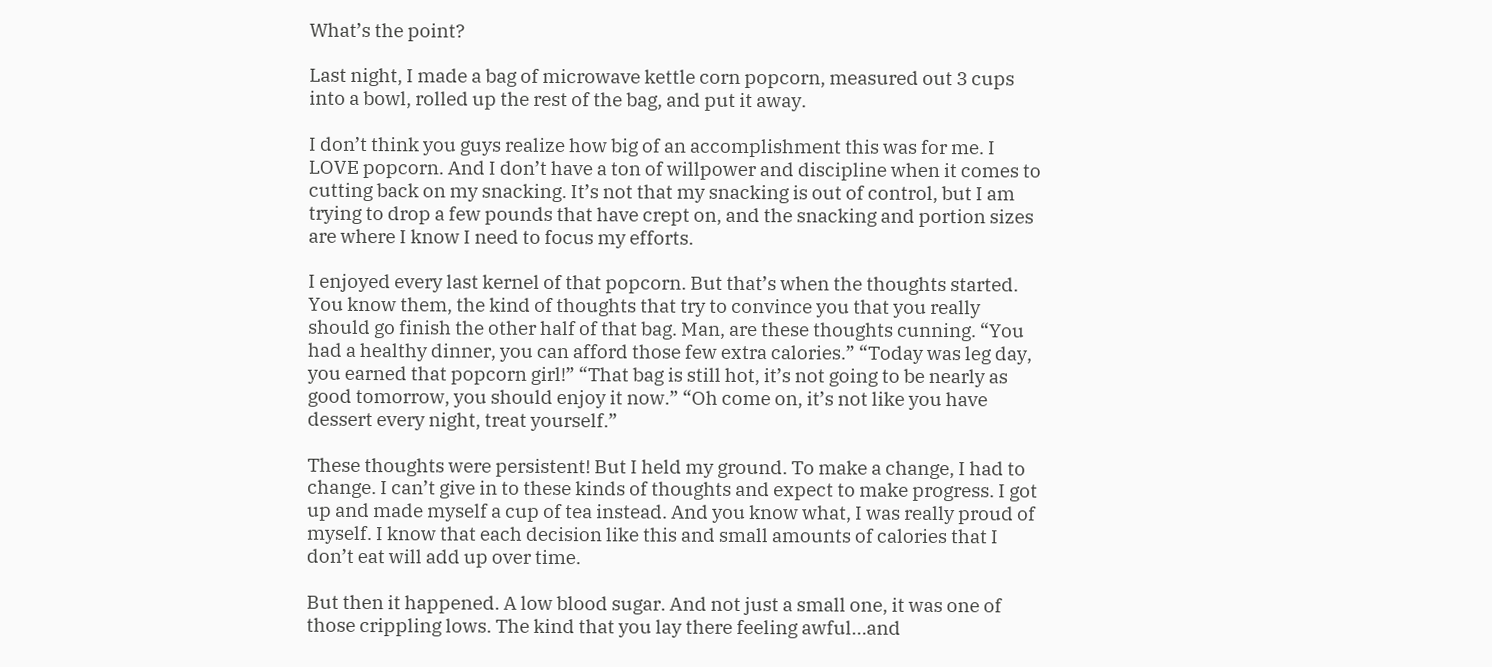What’s the point?

Last night, I made a bag of microwave kettle corn popcorn, measured out 3 cups into a bowl, rolled up the rest of the bag, and put it away.

I don’t think you guys realize how big of an accomplishment this was for me. I LOVE popcorn. And I don’t have a ton of willpower and discipline when it comes to cutting back on my snacking. It’s not that my snacking is out of control, but I am trying to drop a few pounds that have crept on, and the snacking and portion sizes are where I know I need to focus my efforts.

I enjoyed every last kernel of that popcorn. But that’s when the thoughts started. You know them, the kind of thoughts that try to convince you that you really should go finish the other half of that bag. Man, are these thoughts cunning. “You had a healthy dinner, you can afford those few extra calories.” “Today was leg day, you earned that popcorn girl!” “That bag is still hot, it’s not going to be nearly as good tomorrow, you should enjoy it now.” “Oh come on, it’s not like you have dessert every night, treat yourself.”

These thoughts were persistent! But I held my ground. To make a change, I had to change. I can’t give in to these kinds of thoughts and expect to make progress. I got up and made myself a cup of tea instead. And you know what, I was really proud of myself. I know that each decision like this and small amounts of calories that I don’t eat will add up over time.

But then it happened. A low blood sugar. And not just a small one, it was one of those crippling lows. The kind that you lay there feeling awful…and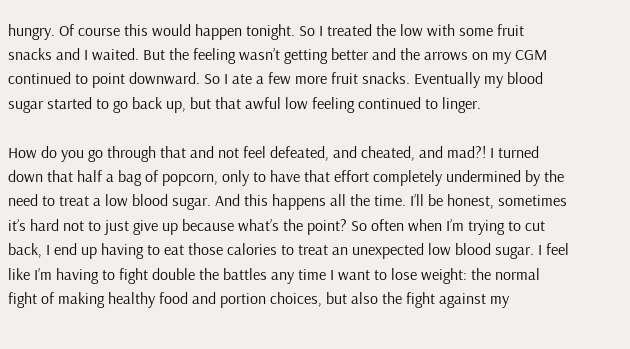hungry. Of course this would happen tonight. So I treated the low with some fruit snacks and I waited. But the feeling wasn’t getting better and the arrows on my CGM continued to point downward. So I ate a few more fruit snacks. Eventually my blood sugar started to go back up, but that awful low feeling continued to linger.

How do you go through that and not feel defeated, and cheated, and mad?! I turned down that half a bag of popcorn, only to have that effort completely undermined by the need to treat a low blood sugar. And this happens all the time. I’ll be honest, sometimes it’s hard not to just give up because what’s the point? So often when I’m trying to cut back, I end up having to eat those calories to treat an unexpected low blood sugar. I feel like I’m having to fight double the battles any time I want to lose weight: the normal fight of making healthy food and portion choices, but also the fight against my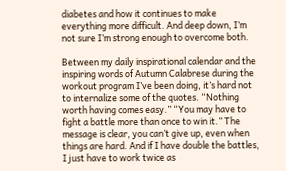diabetes and how it continues to make everything more difficult. And deep down, I’m not sure I’m strong enough to overcome both.

Between my daily inspirational calendar and the inspiring words of Autumn Calabrese during the workout program I’ve been doing, it’s hard not to internalize some of the quotes. “Nothing worth having comes easy.” “You may have to fight a battle more than once to win it.” The message is clear, you can’t give up, even when things are hard. And if I have double the battles, I just have to work twice as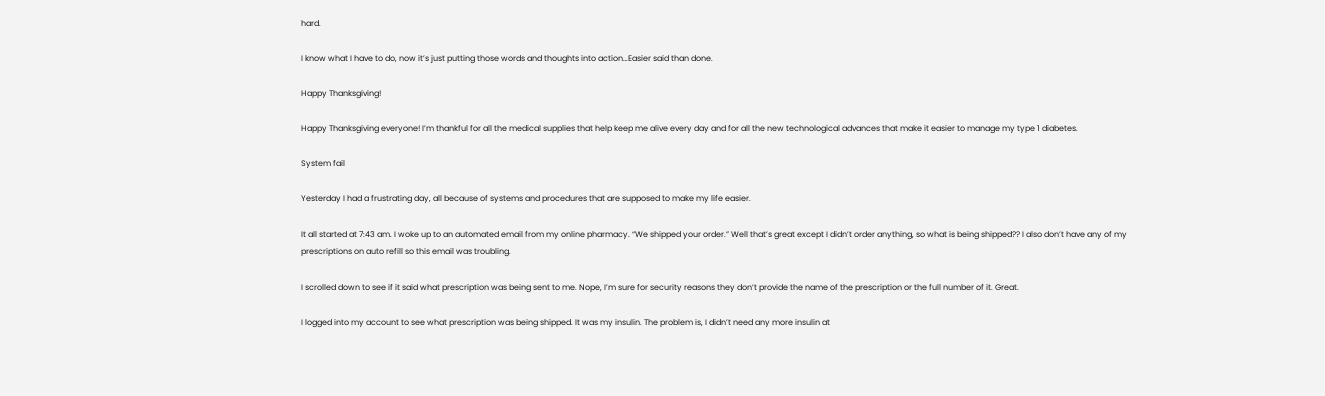hard.

I know what I have to do, now it’s just putting those words and thoughts into action…Easier said than done.

Happy Thanksgiving!

Happy Thanksgiving everyone! I’m thankful for all the medical supplies that help keep me alive every day and for all the new technological advances that make it easier to manage my type 1 diabetes.

System fail

Yesterday I had a frustrating day, all because of systems and procedures that are supposed to make my life easier.

It all started at 7:43 am. I woke up to an automated email from my online pharmacy. “We shipped your order.” Well that’s great except I didn’t order anything, so what is being shipped?? I also don’t have any of my prescriptions on auto refill so this email was troubling.

I scrolled down to see if it said what prescription was being sent to me. Nope, I’m sure for security reasons they don’t provide the name of the prescription or the full number of it. Great.

I logged into my account to see what prescription was being shipped. It was my insulin. The problem is, I didn’t need any more insulin at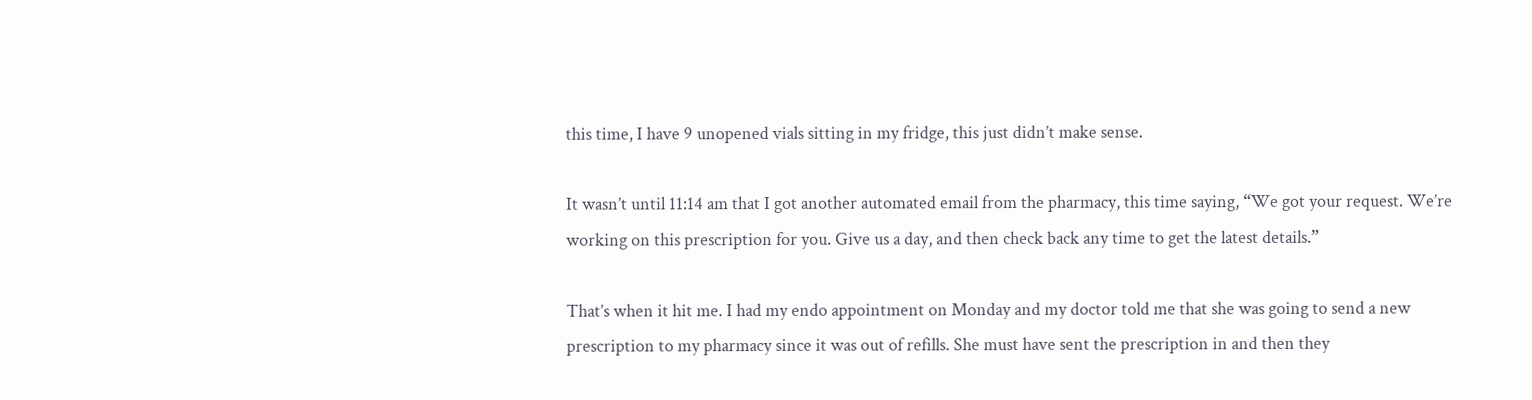this time, I have 9 unopened vials sitting in my fridge, this just didn’t make sense.

It wasn’t until 11:14 am that I got another automated email from the pharmacy, this time saying, “We got your request. We’re working on this prescription for you. Give us a day, and then check back any time to get the latest details.”

That’s when it hit me. I had my endo appointment on Monday and my doctor told me that she was going to send a new prescription to my pharmacy since it was out of refills. She must have sent the prescription in and then they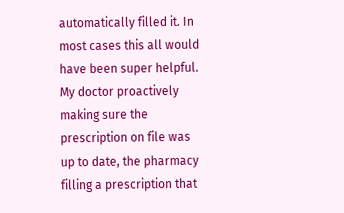automatically filled it. In most cases this all would have been super helpful. My doctor proactively making sure the prescription on file was up to date, the pharmacy filling a prescription that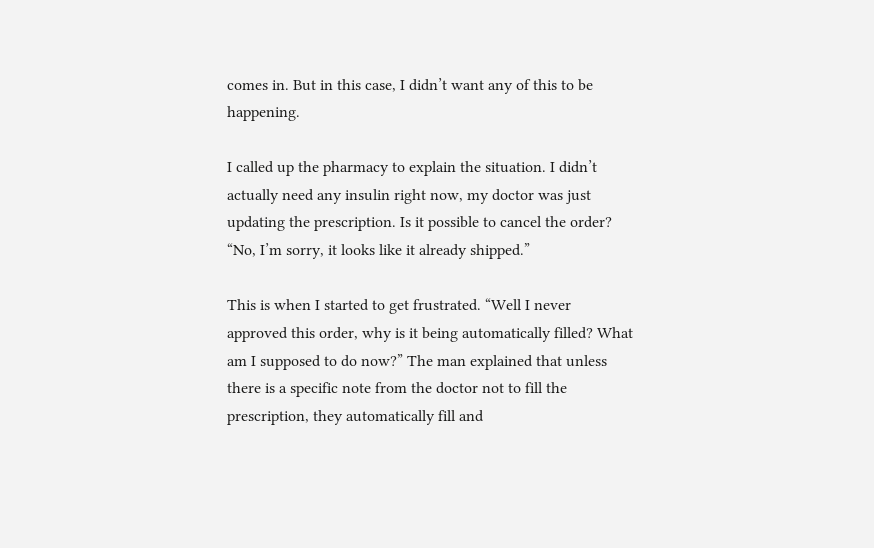comes in. But in this case, I didn’t want any of this to be happening.

I called up the pharmacy to explain the situation. I didn’t actually need any insulin right now, my doctor was just updating the prescription. Is it possible to cancel the order? “No, I’m sorry, it looks like it already shipped.”

This is when I started to get frustrated. “Well I never approved this order, why is it being automatically filled? What am I supposed to do now?” The man explained that unless there is a specific note from the doctor not to fill the prescription, they automatically fill and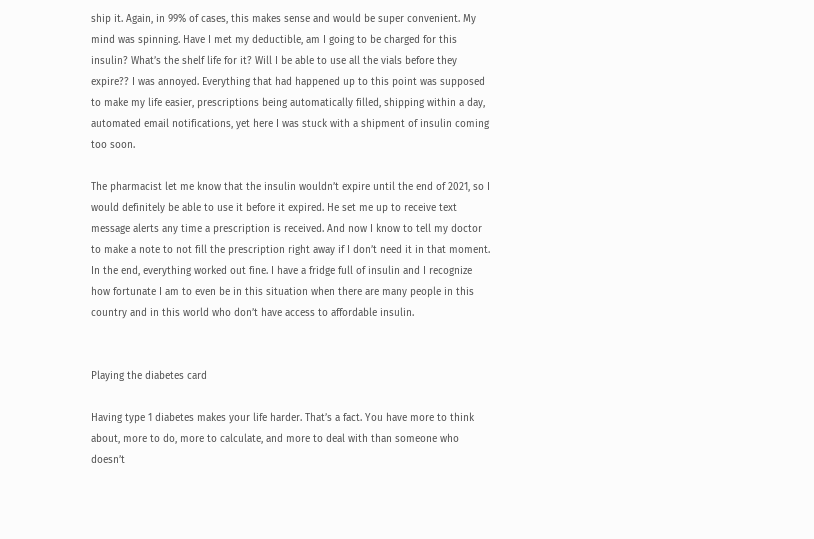ship it. Again, in 99% of cases, this makes sense and would be super convenient. My mind was spinning. Have I met my deductible, am I going to be charged for this insulin? What’s the shelf life for it? Will I be able to use all the vials before they expire?? I was annoyed. Everything that had happened up to this point was supposed to make my life easier, prescriptions being automatically filled, shipping within a day, automated email notifications, yet here I was stuck with a shipment of insulin coming too soon.

The pharmacist let me know that the insulin wouldn’t expire until the end of 2021, so I would definitely be able to use it before it expired. He set me up to receive text message alerts any time a prescription is received. And now I know to tell my doctor to make a note to not fill the prescription right away if I don’t need it in that moment. In the end, everything worked out fine. I have a fridge full of insulin and I recognize how fortunate I am to even be in this situation when there are many people in this country and in this world who don’t have access to affordable insulin.


Playing the diabetes card

Having type 1 diabetes makes your life harder. That’s a fact. You have more to think about, more to do, more to calculate, and more to deal with than someone who doesn’t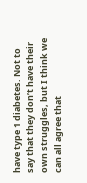have type 1 diabetes. Not to say that they don’t have their own struggles, but I think we can all agree that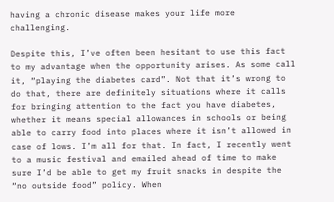having a chronic disease makes your life more challenging.

Despite this, I’ve often been hesitant to use this fact to my advantage when the opportunity arises. As some call it, “playing the diabetes card”. Not that it’s wrong to do that, there are definitely situations where it calls for bringing attention to the fact you have diabetes, whether it means special allowances in schools or being able to carry food into places where it isn’t allowed in case of lows. I’m all for that. In fact, I recently went to a music festival and emailed ahead of time to make sure I’d be able to get my fruit snacks in despite the “no outside food” policy. When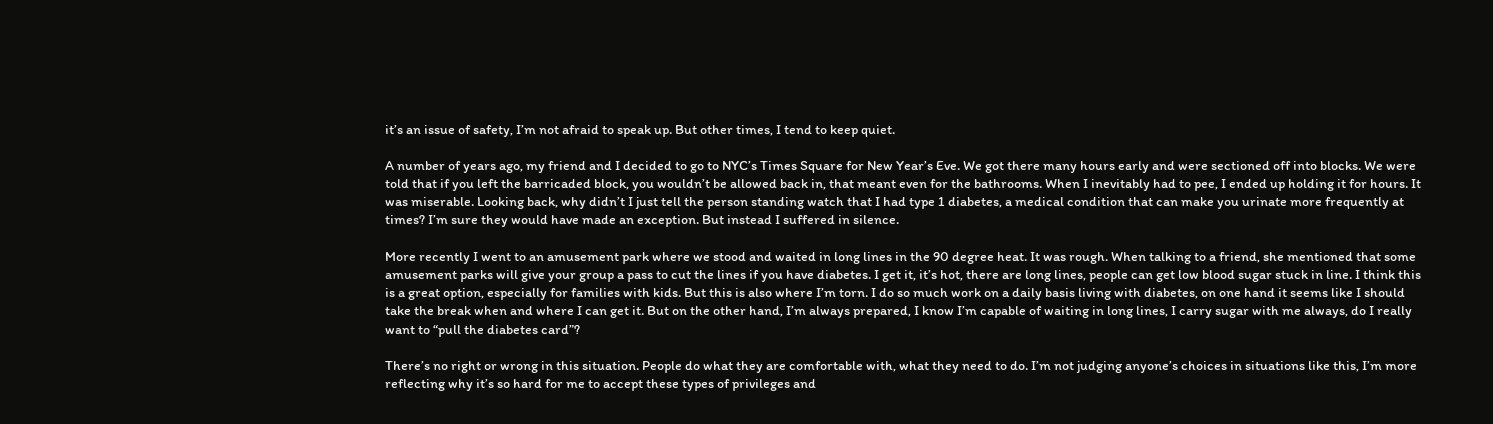it’s an issue of safety, I’m not afraid to speak up. But other times, I tend to keep quiet.

A number of years ago, my friend and I decided to go to NYC’s Times Square for New Year’s Eve. We got there many hours early and were sectioned off into blocks. We were told that if you left the barricaded block, you wouldn’t be allowed back in, that meant even for the bathrooms. When I inevitably had to pee, I ended up holding it for hours. It was miserable. Looking back, why didn’t I just tell the person standing watch that I had type 1 diabetes, a medical condition that can make you urinate more frequently at times? I’m sure they would have made an exception. But instead I suffered in silence.

More recently I went to an amusement park where we stood and waited in long lines in the 90 degree heat. It was rough. When talking to a friend, she mentioned that some amusement parks will give your group a pass to cut the lines if you have diabetes. I get it, it’s hot, there are long lines, people can get low blood sugar stuck in line. I think this is a great option, especially for families with kids. But this is also where I’m torn. I do so much work on a daily basis living with diabetes, on one hand it seems like I should take the break when and where I can get it. But on the other hand, I’m always prepared, I know I’m capable of waiting in long lines, I carry sugar with me always, do I really want to “pull the diabetes card”?

There’s no right or wrong in this situation. People do what they are comfortable with, what they need to do. I’m not judging anyone’s choices in situations like this, I’m more reflecting why it’s so hard for me to accept these types of privileges and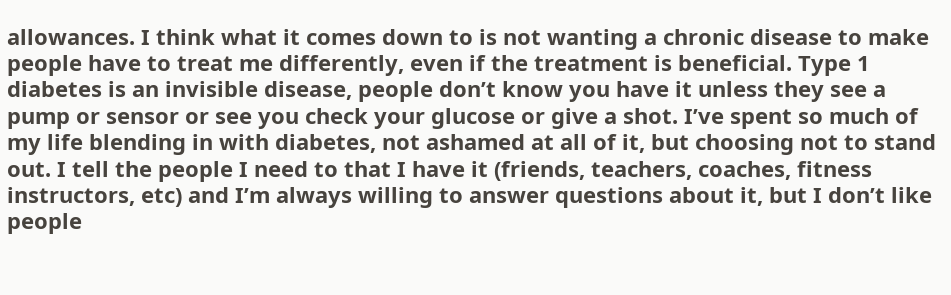allowances. I think what it comes down to is not wanting a chronic disease to make people have to treat me differently, even if the treatment is beneficial. Type 1 diabetes is an invisible disease, people don’t know you have it unless they see a pump or sensor or see you check your glucose or give a shot. I’ve spent so much of my life blending in with diabetes, not ashamed at all of it, but choosing not to stand out. I tell the people I need to that I have it (friends, teachers, coaches, fitness instructors, etc) and I’m always willing to answer questions about it, but I don’t like people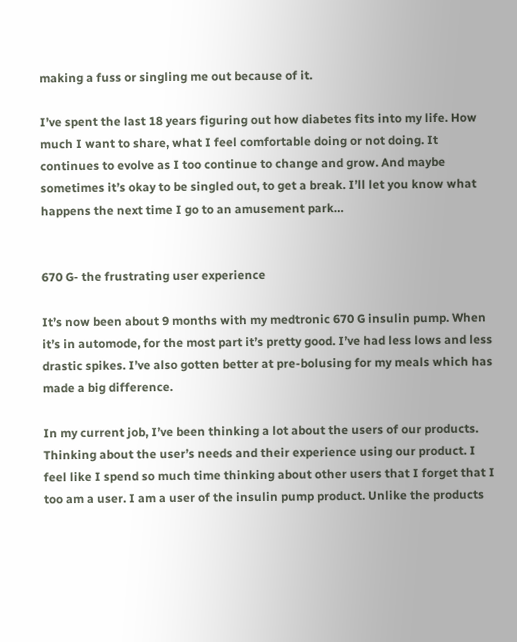making a fuss or singling me out because of it.

I’ve spent the last 18 years figuring out how diabetes fits into my life. How much I want to share, what I feel comfortable doing or not doing. It continues to evolve as I too continue to change and grow. And maybe sometimes it’s okay to be singled out, to get a break. I’ll let you know what happens the next time I go to an amusement park…


670 G- the frustrating user experience

It’s now been about 9 months with my medtronic 670 G insulin pump. When it’s in automode, for the most part it’s pretty good. I’ve had less lows and less drastic spikes. I’ve also gotten better at pre-bolusing for my meals which has made a big difference.

In my current job, I’ve been thinking a lot about the users of our products. Thinking about the user’s needs and their experience using our product. I feel like I spend so much time thinking about other users that I forget that I too am a user. I am a user of the insulin pump product. Unlike the products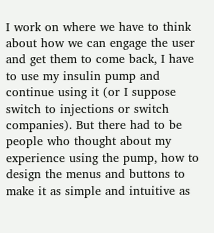I work on where we have to think about how we can engage the user and get them to come back, I have to use my insulin pump and continue using it (or I suppose switch to injections or switch companies). But there had to be people who thought about my experience using the pump, how to design the menus and buttons to make it as simple and intuitive as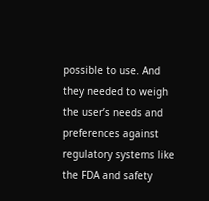possible to use. And they needed to weigh the user’s needs and preferences against regulatory systems like the FDA and safety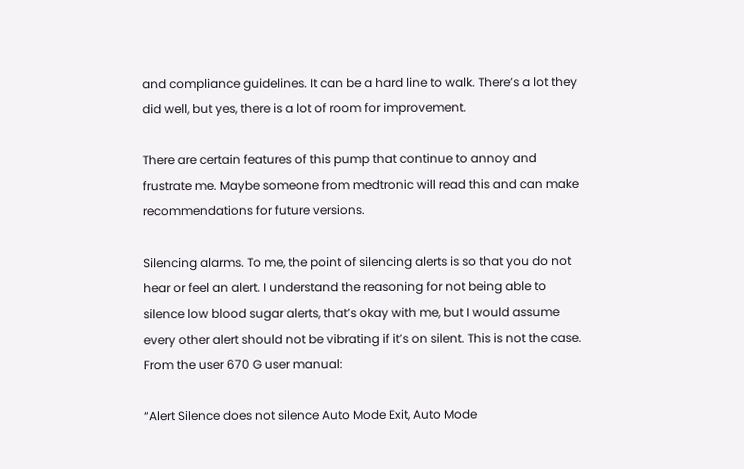and compliance guidelines. It can be a hard line to walk. There’s a lot they did well, but yes, there is a lot of room for improvement.

There are certain features of this pump that continue to annoy and frustrate me. Maybe someone from medtronic will read this and can make recommendations for future versions.

Silencing alarms. To me, the point of silencing alerts is so that you do not hear or feel an alert. I understand the reasoning for not being able to silence low blood sugar alerts, that’s okay with me, but I would assume every other alert should not be vibrating if it’s on silent. This is not the case. From the user 670 G user manual:

“Alert Silence does not silence Auto Mode Exit, Auto Mode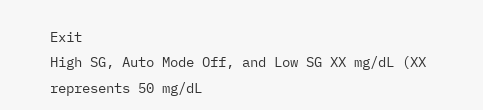Exit
High SG, Auto Mode Off, and Low SG XX mg/dL (XX represents 50 mg/dL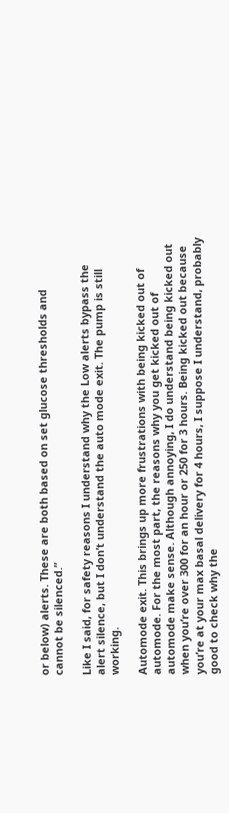or below) alerts. These are both based on set glucose thresholds and
cannot be silenced.”

Like I said, for safety reasons I understand why the Low alerts bypass the alert silence, but I don’t understand the auto mode exit. The pump is still working.

Automode exit. This brings up more frustrations with being kicked out of automode. For the most part, the reasons why you get kicked out of automode make sense. Although annoying, I do understand being kicked out when you’re over 300 for an hour or 250 for 3 hours. Being kicked out because you’re at your max basal delivery for 4 hours, I suppose I understand, probably good to check why the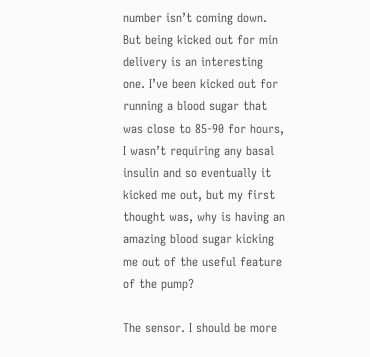number isn’t coming down. But being kicked out for min delivery is an interesting one. I’ve been kicked out for running a blood sugar that was close to 85-90 for hours, I wasn’t requiring any basal insulin and so eventually it kicked me out, but my first thought was, why is having an amazing blood sugar kicking me out of the useful feature of the pump?

The sensor. I should be more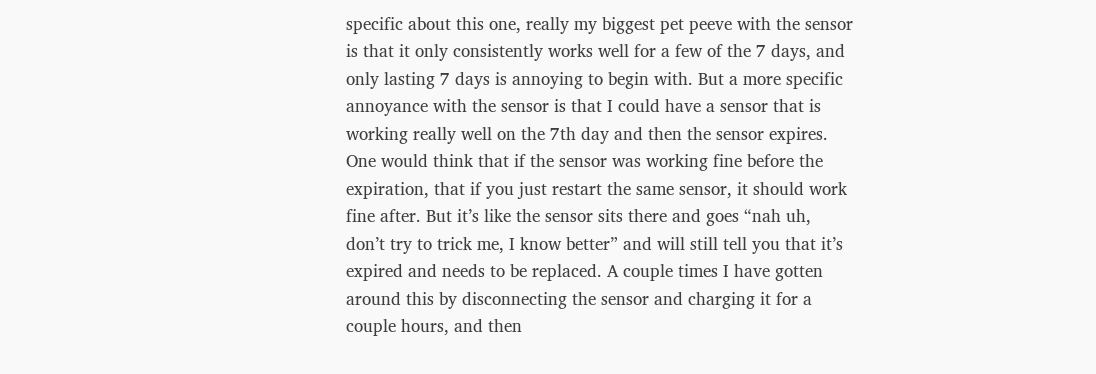specific about this one, really my biggest pet peeve with the sensor is that it only consistently works well for a few of the 7 days, and only lasting 7 days is annoying to begin with. But a more specific annoyance with the sensor is that I could have a sensor that is working really well on the 7th day and then the sensor expires. One would think that if the sensor was working fine before the expiration, that if you just restart the same sensor, it should work fine after. But it’s like the sensor sits there and goes “nah uh, don’t try to trick me, I know better” and will still tell you that it’s expired and needs to be replaced. A couple times I have gotten around this by disconnecting the sensor and charging it for a couple hours, and then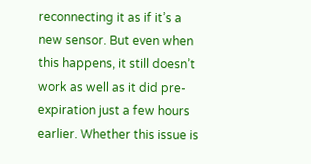reconnecting it as if it’s a new sensor. But even when this happens, it still doesn’t work as well as it did pre-expiration just a few hours earlier. Whether this issue is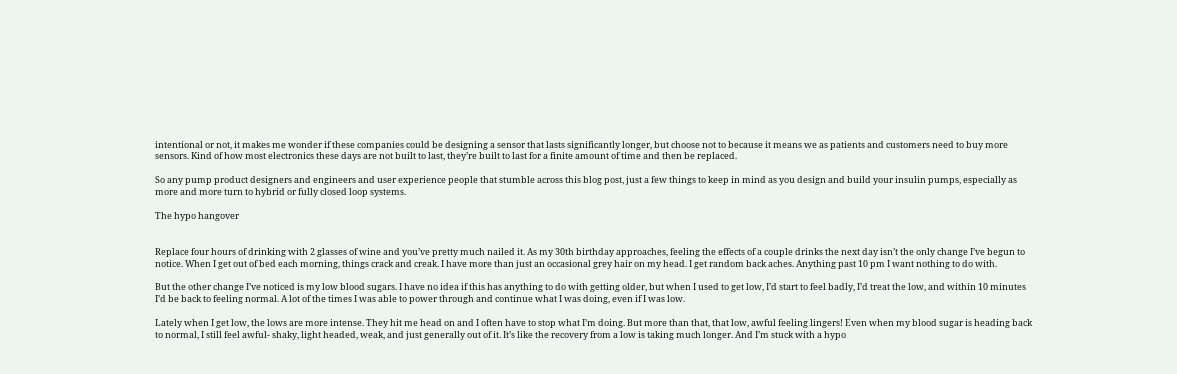intentional or not, it makes me wonder if these companies could be designing a sensor that lasts significantly longer, but choose not to because it means we as patients and customers need to buy more sensors. Kind of how most electronics these days are not built to last, they’re built to last for a finite amount of time and then be replaced.

So any pump product designers and engineers and user experience people that stumble across this blog post, just a few things to keep in mind as you design and build your insulin pumps, especially as more and more turn to hybrid or fully closed loop systems.

The hypo hangover


Replace four hours of drinking with 2 glasses of wine and you’ve pretty much nailed it. As my 30th birthday approaches, feeling the effects of a couple drinks the next day isn’t the only change I’ve begun to notice. When I get out of bed each morning, things crack and creak. I have more than just an occasional grey hair on my head. I get random back aches. Anything past 10 pm I want nothing to do with.

But the other change I’ve noticed is my low blood sugars. I have no idea if this has anything to do with getting older, but when I used to get low, I’d start to feel badly, I’d treat the low, and within 10 minutes I’d be back to feeling normal. A lot of the times I was able to power through and continue what I was doing, even if I was low.

Lately when I get low, the lows are more intense. They hit me head on and I often have to stop what I’m doing. But more than that, that low, awful feeling lingers! Even when my blood sugar is heading back to normal, I still feel awful- shaky, light headed, weak, and just generally out of it. It’s like the recovery from a low is taking much longer. And I’m stuck with a hypo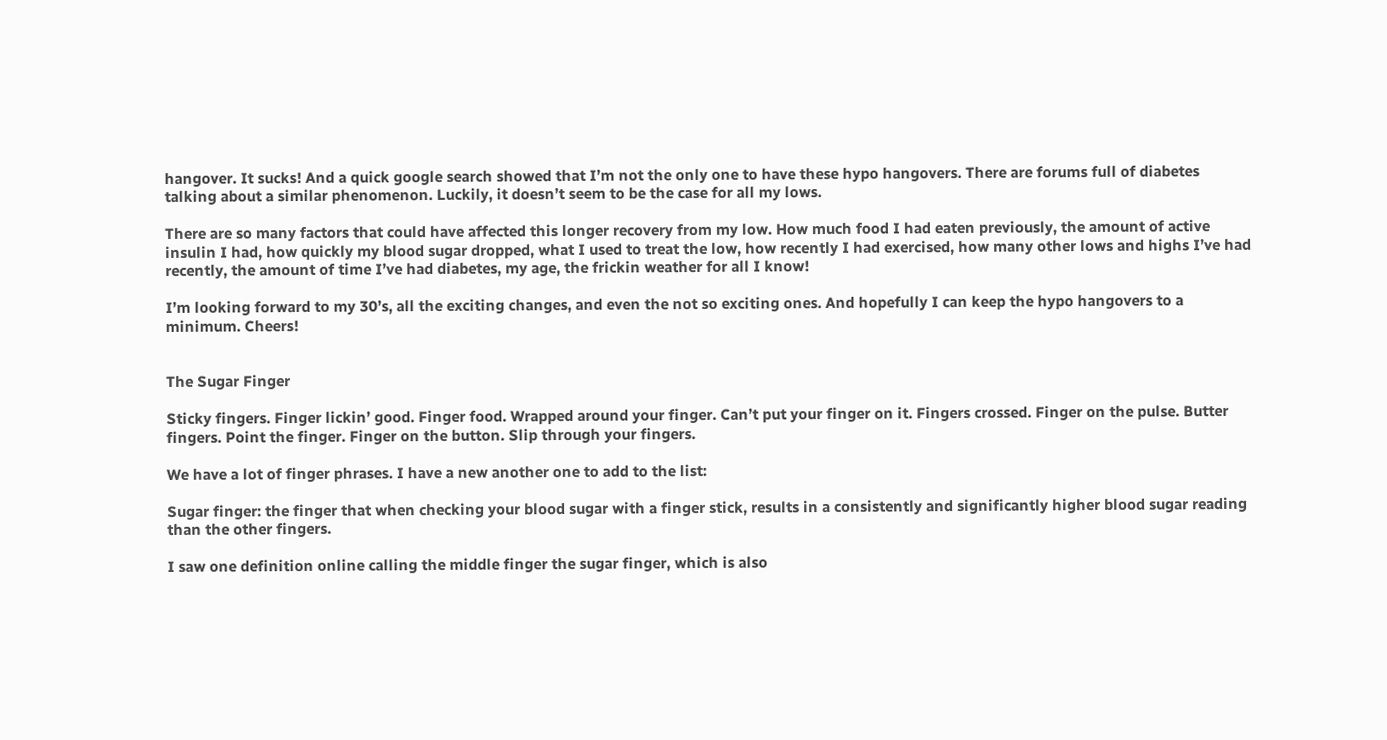hangover. It sucks! And a quick google search showed that I’m not the only one to have these hypo hangovers. There are forums full of diabetes talking about a similar phenomenon. Luckily, it doesn’t seem to be the case for all my lows.

There are so many factors that could have affected this longer recovery from my low. How much food I had eaten previously, the amount of active insulin I had, how quickly my blood sugar dropped, what I used to treat the low, how recently I had exercised, how many other lows and highs I’ve had recently, the amount of time I’ve had diabetes, my age, the frickin weather for all I know!

I’m looking forward to my 30’s, all the exciting changes, and even the not so exciting ones. And hopefully I can keep the hypo hangovers to a minimum. Cheers!


The Sugar Finger

Sticky fingers. Finger lickin’ good. Finger food. Wrapped around your finger. Can’t put your finger on it. Fingers crossed. Finger on the pulse. Butter fingers. Point the finger. Finger on the button. Slip through your fingers.

We have a lot of finger phrases. I have a new another one to add to the list:

Sugar finger: the finger that when checking your blood sugar with a finger stick, results in a consistently and significantly higher blood sugar reading than the other fingers.

I saw one definition online calling the middle finger the sugar finger, which is also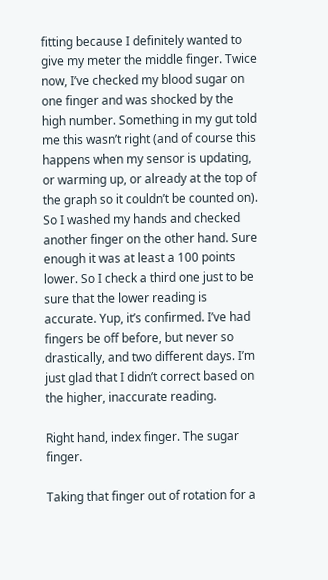fitting because I definitely wanted to give my meter the middle finger. Twice now, I’ve checked my blood sugar on one finger and was shocked by the high number. Something in my gut told me this wasn’t right (and of course this happens when my sensor is updating, or warming up, or already at the top of the graph so it couldn’t be counted on). So I washed my hands and checked another finger on the other hand. Sure enough it was at least a 100 points lower. So I check a third one just to be sure that the lower reading is accurate. Yup, it’s confirmed. I’ve had fingers be off before, but never so drastically, and two different days. I’m just glad that I didn’t correct based on the higher, inaccurate reading.

Right hand, index finger. The sugar finger.

Taking that finger out of rotation for a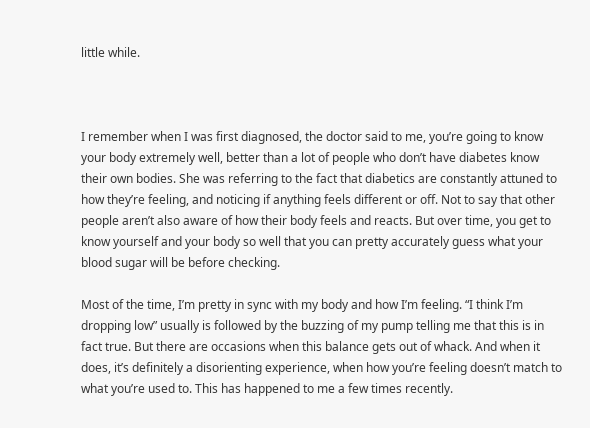little while.



I remember when I was first diagnosed, the doctor said to me, you’re going to know your body extremely well, better than a lot of people who don’t have diabetes know their own bodies. She was referring to the fact that diabetics are constantly attuned to how they’re feeling, and noticing if anything feels different or off. Not to say that other people aren’t also aware of how their body feels and reacts. But over time, you get to know yourself and your body so well that you can pretty accurately guess what your blood sugar will be before checking.

Most of the time, I’m pretty in sync with my body and how I’m feeling. “I think I’m dropping low” usually is followed by the buzzing of my pump telling me that this is in fact true. But there are occasions when this balance gets out of whack. And when it does, it’s definitely a disorienting experience, when how you’re feeling doesn’t match to what you’re used to. This has happened to me a few times recently.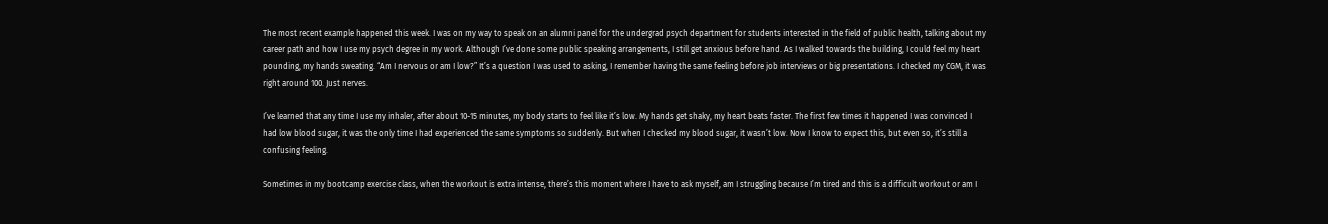The most recent example happened this week. I was on my way to speak on an alumni panel for the undergrad psych department for students interested in the field of public health, talking about my career path and how I use my psych degree in my work. Although I’ve done some public speaking arrangements, I still get anxious before hand. As I walked towards the building, I could feel my heart pounding, my hands sweating. “Am I nervous or am I low?” It’s a question I was used to asking, I remember having the same feeling before job interviews or big presentations. I checked my CGM, it was right around 100. Just nerves.

I’ve learned that any time I use my inhaler, after about 10-15 minutes, my body starts to feel like it’s low. My hands get shaky, my heart beats faster. The first few times it happened I was convinced I had low blood sugar, it was the only time I had experienced the same symptoms so suddenly. But when I checked my blood sugar, it wasn’t low. Now I know to expect this, but even so, it’s still a confusing feeling.

Sometimes in my bootcamp exercise class, when the workout is extra intense, there’s this moment where I have to ask myself, am I struggling because I’m tired and this is a difficult workout or am I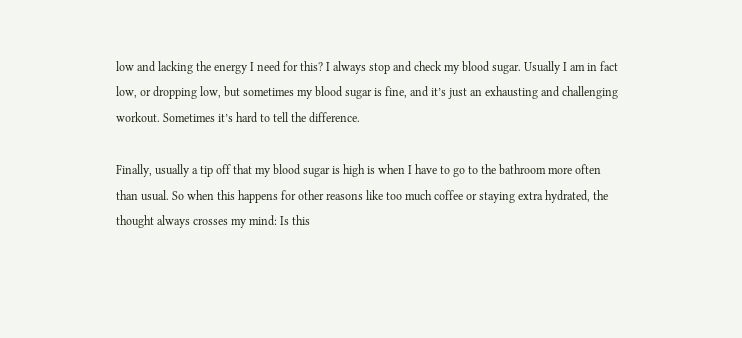low and lacking the energy I need for this? I always stop and check my blood sugar. Usually I am in fact low, or dropping low, but sometimes my blood sugar is fine, and it’s just an exhausting and challenging workout. Sometimes it’s hard to tell the difference.

Finally, usually a tip off that my blood sugar is high is when I have to go to the bathroom more often than usual. So when this happens for other reasons like too much coffee or staying extra hydrated, the thought always crosses my mind: Is this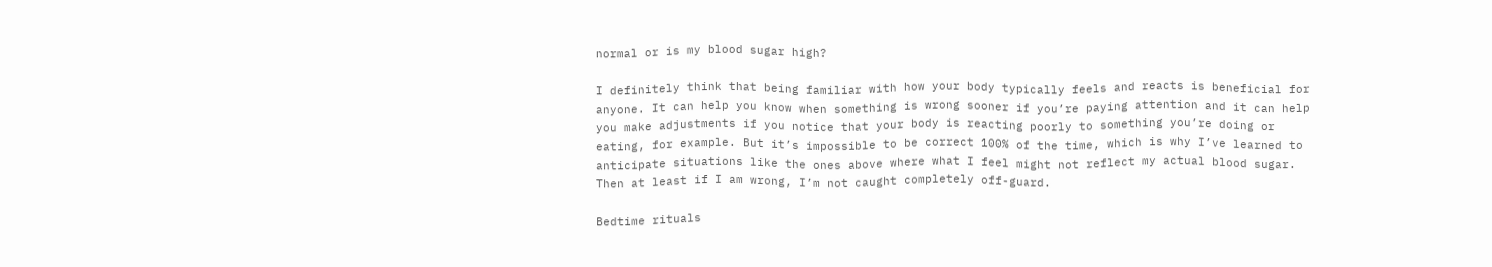normal or is my blood sugar high?

I definitely think that being familiar with how your body typically feels and reacts is beneficial for anyone. It can help you know when something is wrong sooner if you’re paying attention and it can help you make adjustments if you notice that your body is reacting poorly to something you’re doing or eating, for example. But it’s impossible to be correct 100% of the time, which is why I’ve learned to anticipate situations like the ones above where what I feel might not reflect my actual blood sugar. Then at least if I am wrong, I’m not caught completely off-guard.

Bedtime rituals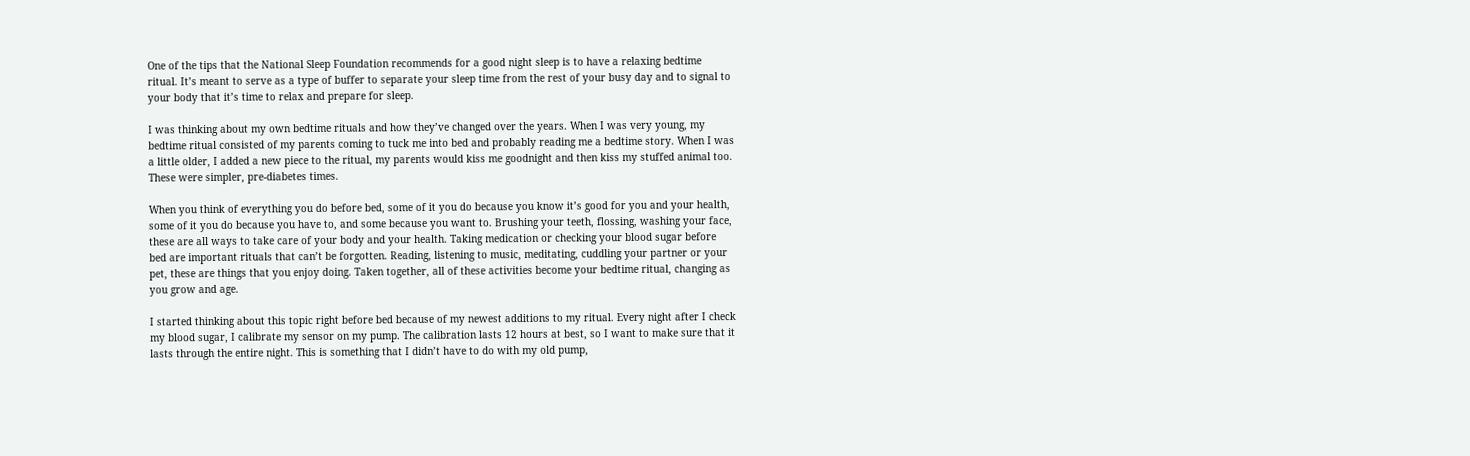One of the tips that the National Sleep Foundation recommends for a good night sleep is to have a relaxing bedtime ritual. It’s meant to serve as a type of buffer to separate your sleep time from the rest of your busy day and to signal to your body that it’s time to relax and prepare for sleep.

I was thinking about my own bedtime rituals and how they’ve changed over the years. When I was very young, my bedtime ritual consisted of my parents coming to tuck me into bed and probably reading me a bedtime story. When I was a little older, I added a new piece to the ritual, my parents would kiss me goodnight and then kiss my stuffed animal too. These were simpler, pre-diabetes times.

When you think of everything you do before bed, some of it you do because you know it’s good for you and your health, some of it you do because you have to, and some because you want to. Brushing your teeth, flossing, washing your face, these are all ways to take care of your body and your health. Taking medication or checking your blood sugar before bed are important rituals that can’t be forgotten. Reading, listening to music, meditating, cuddling your partner or your pet, these are things that you enjoy doing. Taken together, all of these activities become your bedtime ritual, changing as you grow and age.

I started thinking about this topic right before bed because of my newest additions to my ritual. Every night after I check my blood sugar, I calibrate my sensor on my pump. The calibration lasts 12 hours at best, so I want to make sure that it lasts through the entire night. This is something that I didn’t have to do with my old pump,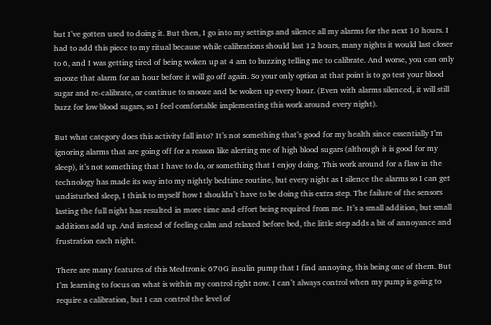but I’ve gotten used to doing it. But then, I go into my settings and silence all my alarms for the next 10 hours. I had to add this piece to my ritual because while calibrations should last 12 hours, many nights it would last closer to 6, and I was getting tired of being woken up at 4 am to buzzing telling me to calibrate. And worse, you can only snooze that alarm for an hour before it will go off again. So your only option at that point is to go test your blood sugar and re-calibrate, or continue to snooze and be woken up every hour. (Even with alarms silenced, it will still buzz for low blood sugars, so I feel comfortable implementing this work around every night).

But what category does this activity fall into? It’s not something that’s good for my health since essentially I’m ignoring alarms that are going off for a reason like alerting me of high blood sugars (although it is good for my sleep), it’s not something that I have to do, or something that I enjoy doing. This work around for a flaw in the technology has made its way into my nightly bedtime routine, but every night as I silence the alarms so I can get undisturbed sleep, I think to myself how I shouldn’t have to be doing this extra step. The failure of the sensors lasting the full night has resulted in more time and effort being required from me. It’s a small addition, but small additions add up. And instead of feeling calm and relaxed before bed, the little step adds a bit of annoyance and frustration each night.

There are many features of this Medtronic 670G insulin pump that I find annoying, this being one of them. But I’m learning to focus on what is within my control right now. I can’t always control when my pump is going to require a calibration, but I can control the level of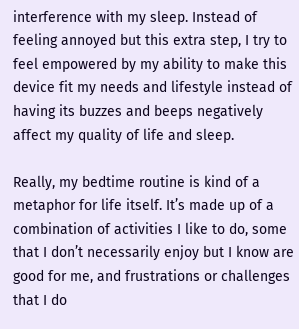interference with my sleep. Instead of feeling annoyed but this extra step, I try to feel empowered by my ability to make this device fit my needs and lifestyle instead of having its buzzes and beeps negatively affect my quality of life and sleep.

Really, my bedtime routine is kind of a metaphor for life itself. It’s made up of a combination of activities I like to do, some that I don’t necessarily enjoy but I know are good for me, and frustrations or challenges that I do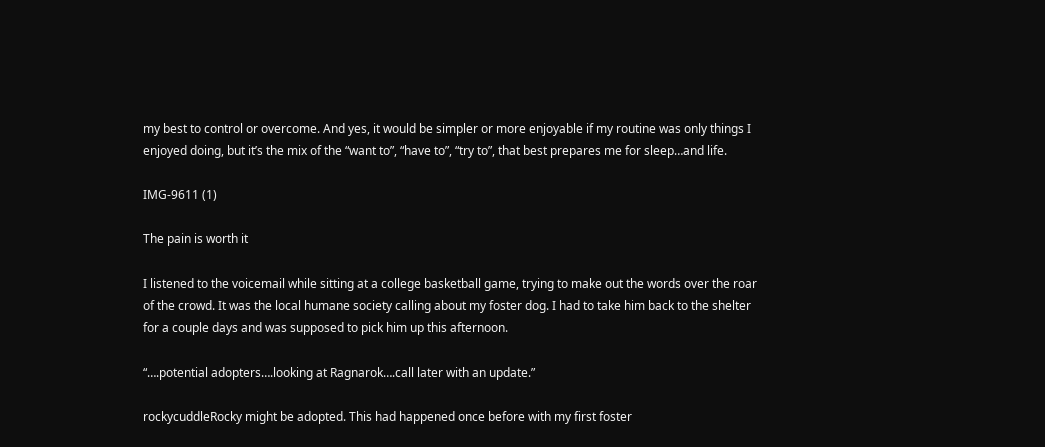my best to control or overcome. And yes, it would be simpler or more enjoyable if my routine was only things I enjoyed doing, but it’s the mix of the “want to”, “have to”, “try to”, that best prepares me for sleep…and life.

IMG-9611 (1)

The pain is worth it

I listened to the voicemail while sitting at a college basketball game, trying to make out the words over the roar of the crowd. It was the local humane society calling about my foster dog. I had to take him back to the shelter for a couple days and was supposed to pick him up this afternoon.

“….potential adopters….looking at Ragnarok….call later with an update.”

rockycuddleRocky might be adopted. This had happened once before with my first foster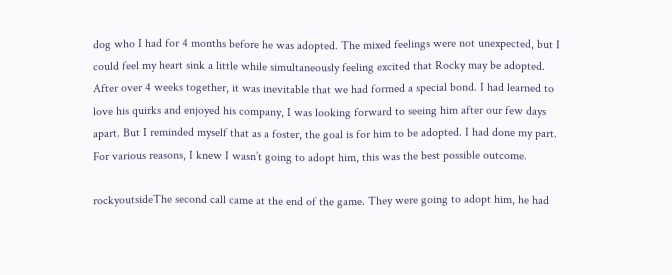dog who I had for 4 months before he was adopted. The mixed feelings were not unexpected, but I could feel my heart sink a little while simultaneously feeling excited that Rocky may be adopted. After over 4 weeks together, it was inevitable that we had formed a special bond. I had learned to love his quirks and enjoyed his company, I was looking forward to seeing him after our few days apart. But I reminded myself that as a foster, the goal is for him to be adopted. I had done my part. For various reasons, I knew I wasn’t going to adopt him, this was the best possible outcome.

rockyoutsideThe second call came at the end of the game. They were going to adopt him, he had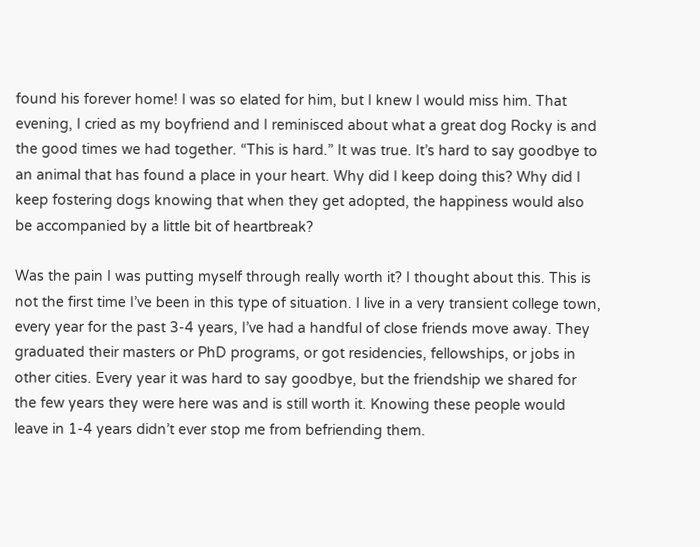found his forever home! I was so elated for him, but I knew I would miss him. That evening, I cried as my boyfriend and I reminisced about what a great dog Rocky is and the good times we had together. “This is hard.” It was true. It’s hard to say goodbye to an animal that has found a place in your heart. Why did I keep doing this? Why did I keep fostering dogs knowing that when they get adopted, the happiness would also be accompanied by a little bit of heartbreak?

Was the pain I was putting myself through really worth it? I thought about this. This is not the first time I’ve been in this type of situation. I live in a very transient college town, every year for the past 3-4 years, I’ve had a handful of close friends move away. They graduated their masters or PhD programs, or got residencies, fellowships, or jobs in other cities. Every year it was hard to say goodbye, but the friendship we shared for the few years they were here was and is still worth it. Knowing these people would leave in 1-4 years didn’t ever stop me from befriending them.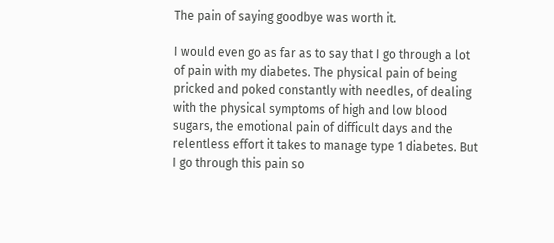The pain of saying goodbye was worth it.

I would even go as far as to say that I go through a lot of pain with my diabetes. The physical pain of being pricked and poked constantly with needles, of dealing with the physical symptoms of high and low blood sugars, the emotional pain of difficult days and the relentless effort it takes to manage type 1 diabetes. But I go through this pain so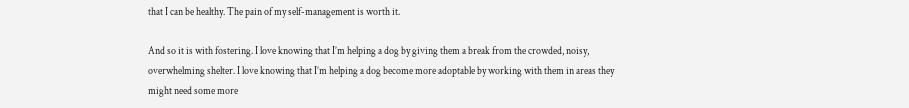that I can be healthy. The pain of my self-management is worth it.

And so it is with fostering. I love knowing that I’m helping a dog by giving them a break from the crowded, noisy, overwhelming shelter. I love knowing that I’m helping a dog become more adoptable by working with them in areas they might need some more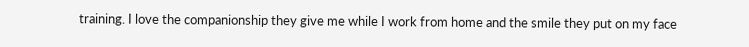training. I love the companionship they give me while I work from home and the smile they put on my face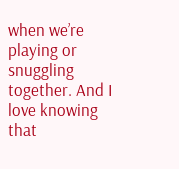when we’re playing or snuggling together. And I love knowing that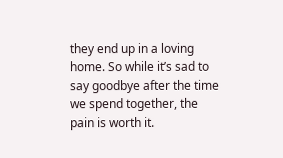they end up in a loving home. So while it’s sad to say goodbye after the time we spend together, the pain is worth it.